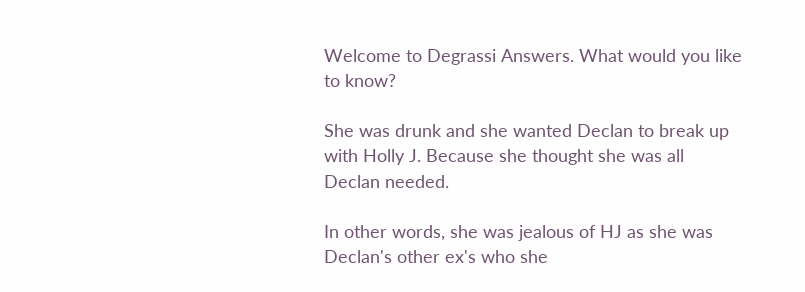Welcome to Degrassi Answers. What would you like to know?

She was drunk and she wanted Declan to break up with Holly J. Because she thought she was all Declan needed.

In other words, she was jealous of HJ as she was Declan's other ex's who she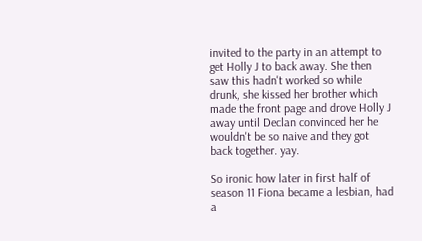invited to the party in an attempt to get Holly J to back away. She then saw this hadn't worked so while drunk, she kissed her brother which made the front page and drove Holly J away until Declan convinced her he wouldn't be so naive and they got back together. yay.

So ironic how later in first half of season 11 Fiona became a lesbian, had a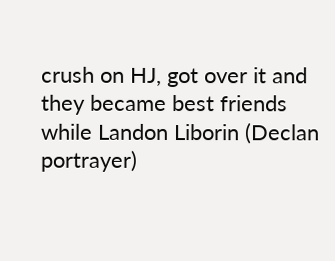crush on HJ, got over it and they became best friends while Landon Liborin (Declan portrayer)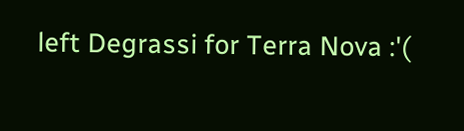left Degrassi for Terra Nova :'(